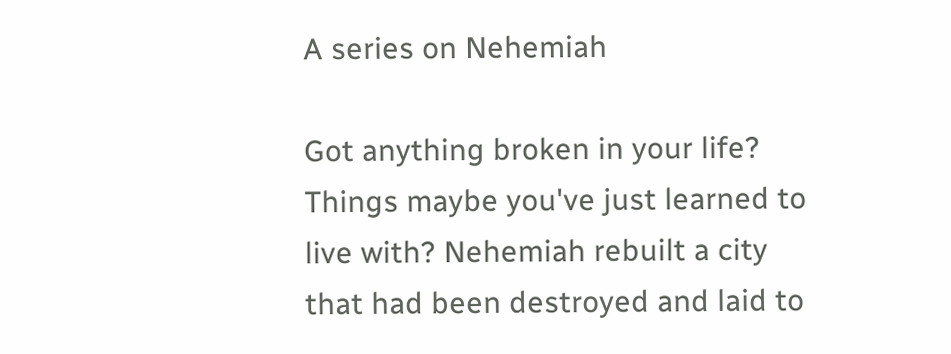A series on Nehemiah

Got anything broken in your life? Things maybe you've just learned to live with? Nehemiah rebuilt a city that had been destroyed and laid to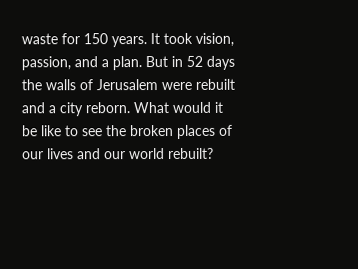waste for 150 years. It took vision, passion, and a plan. But in 52 days the walls of Jerusalem were rebuilt and a city reborn. What would it be like to see the broken places of our lives and our world rebuilt?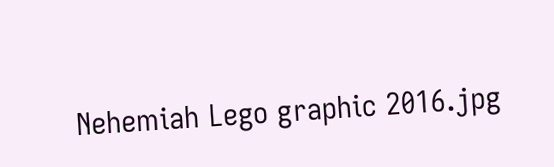Nehemiah Lego graphic 2016.jpg